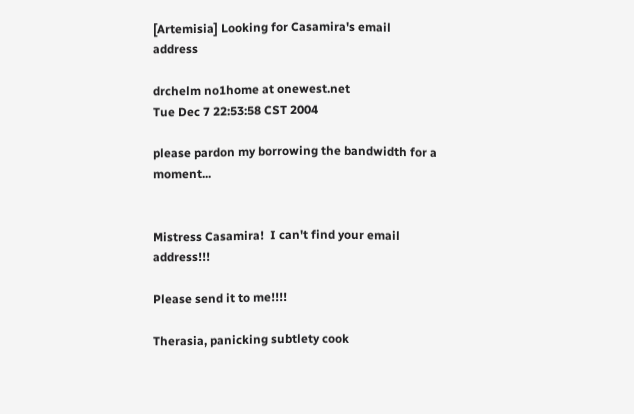[Artemisia] Looking for Casamira's email address

drchelm no1home at onewest.net
Tue Dec 7 22:53:58 CST 2004

please pardon my borrowing the bandwidth for a moment...


Mistress Casamira!  I can't find your email address!!!

Please send it to me!!!!

Therasia, panicking subtlety cook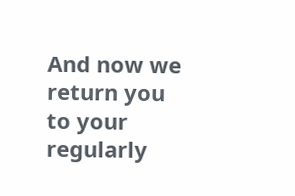And now we return you to your regularly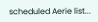scheduled Aerie list...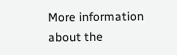More information about the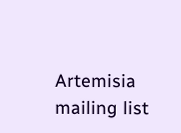Artemisia mailing list